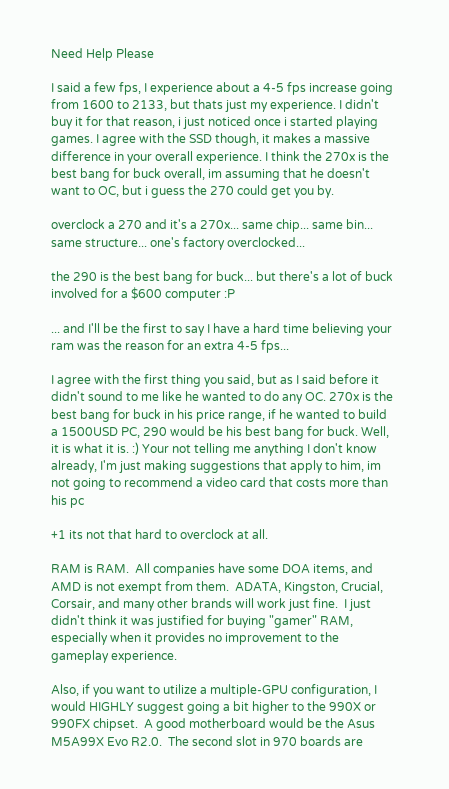Need Help Please

I said a few fps, I experience about a 4-5 fps increase going from 1600 to 2133, but thats just my experience. I didn't buy it for that reason, i just noticed once i started playing games. I agree with the SSD though, it makes a massive difference in your overall experience. I think the 270x is the best bang for buck overall, im assuming that he doesn't want to OC, but i guess the 270 could get you by.

overclock a 270 and it's a 270x... same chip... same bin... same structure... one's factory overclocked...

the 290 is the best bang for buck... but there's a lot of buck involved for a $600 computer :P

... and I'll be the first to say I have a hard time believing your ram was the reason for an extra 4-5 fps...

I agree with the first thing you said, but as I said before it didn't sound to me like he wanted to do any OC. 270x is the best bang for buck in his price range, if he wanted to build a 1500USD PC, 290 would be his best bang for buck. Well, it is what it is. :) Your not telling me anything I don't know already, I'm just making suggestions that apply to him, im not going to recommend a video card that costs more than his pc

+1 its not that hard to overclock at all.

RAM is RAM.  All companies have some DOA items, and AMD is not exempt from them.  ADATA, Kingston, Crucial, Corsair, and many other brands will work just fine.  I just didn't think it was justified for buying "gamer" RAM, especially when it provides no improvement to the gameplay experience.

Also, if you want to utilize a multiple-GPU configuration, I would HIGHLY suggest going a bit higher to the 990X or 990FX chipset.  A good motherboard would be the Asus M5A99X Evo R2.0.  The second slot in 970 boards are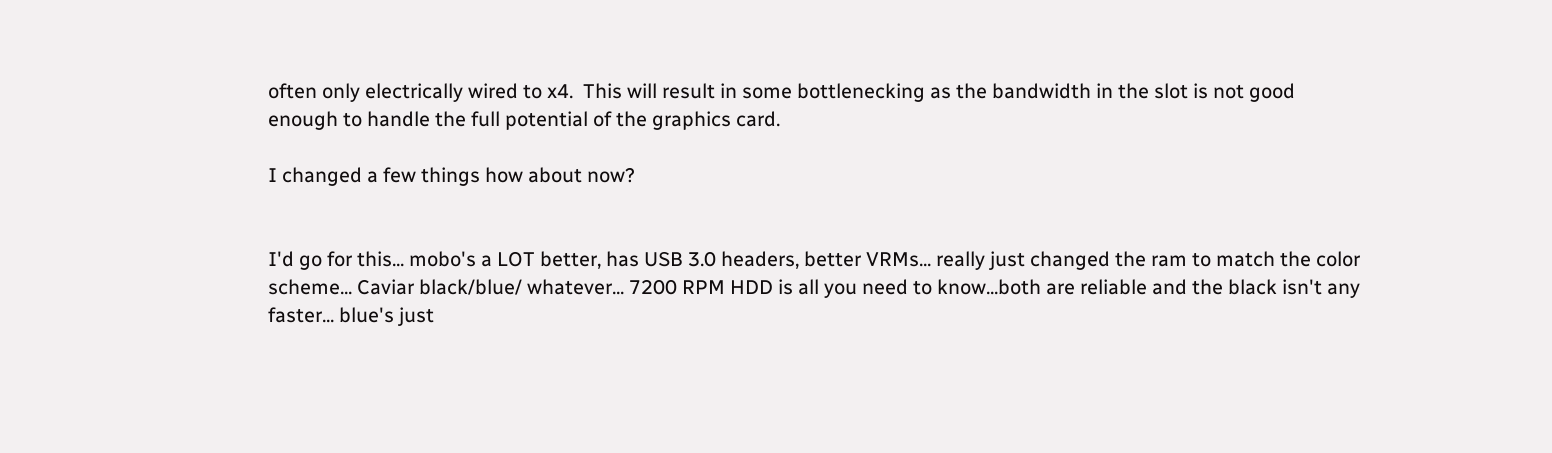often only electrically wired to x4.  This will result in some bottlenecking as the bandwidth in the slot is not good enough to handle the full potential of the graphics card.

I changed a few things how about now?


I'd go for this... mobo's a LOT better, has USB 3.0 headers, better VRMs... really just changed the ram to match the color scheme... Caviar black/blue/ whatever... 7200 RPM HDD is all you need to know...both are reliable and the black isn't any faster... blue's just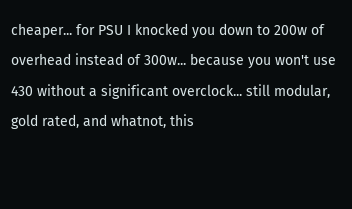cheaper... for PSU I knocked you down to 200w of overhead instead of 300w... because you won't use 430 without a significant overclock... still modular, gold rated, and whatnot, this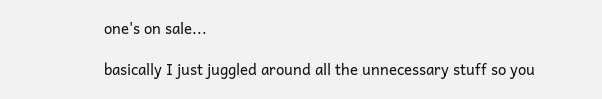one's on sale...

basically I just juggled around all the unnecessary stuff so you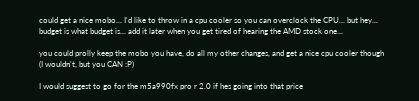could get a nice mobo... I'd like to throw in a cpu cooler so you can overclock the CPU... but hey... budget is what budget is... add it later when you get tired of hearing the AMD stock one...

you could prolly keep the mobo you have, do all my other changes, and get a nice cpu cooler though (I wouldn't, but you CAN :P)

I would suggest to go for the m5a990fx pro r 2.0 if hes going into that price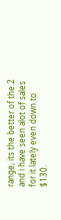range, its the better of the 2 and i have seen alot of sales for it lately even down to $130.